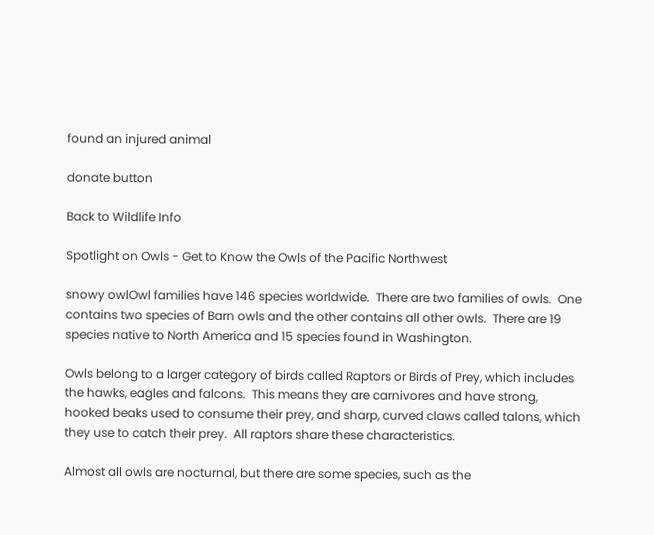found an injured animal

donate button

Back to Wildlife Info

Spotlight on Owls - Get to Know the Owls of the Pacific Northwest

snowy owlOwl families have 146 species worldwide.  There are two families of owls.  One contains two species of Barn owls and the other contains all other owls.  There are 19 species native to North America and 15 species found in Washington.

Owls belong to a larger category of birds called Raptors or Birds of Prey, which includes the hawks, eagles and falcons.  This means they are carnivores and have strong, hooked beaks used to consume their prey, and sharp, curved claws called talons, which they use to catch their prey.  All raptors share these characteristics.

Almost all owls are nocturnal, but there are some species, such as the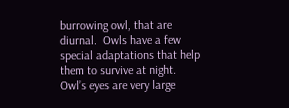burrowing owl, that are diurnal.  Owls have a few special adaptations that help them to survive at night.  Owl’s eyes are very large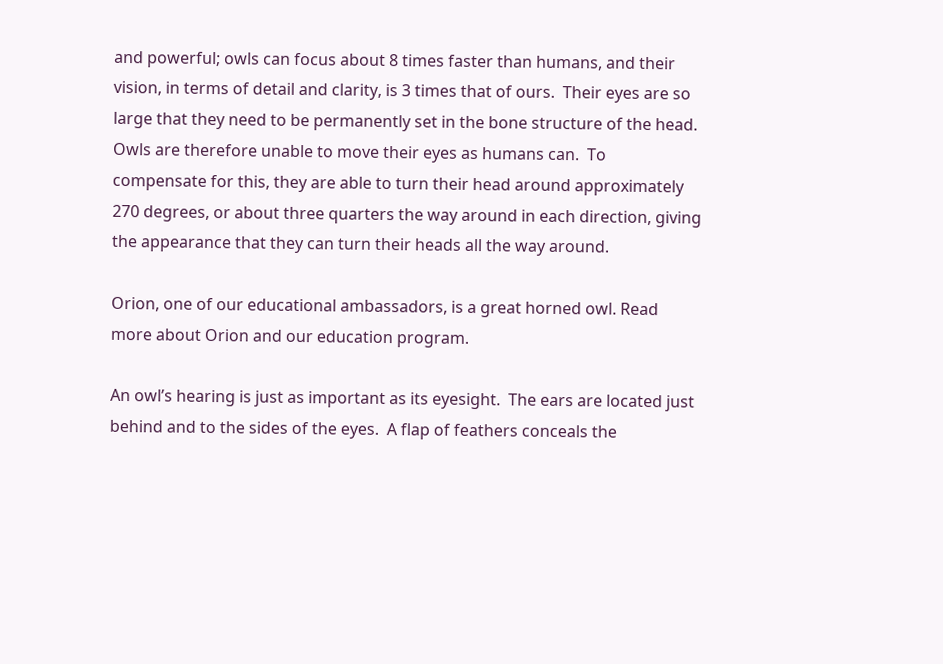and powerful; owls can focus about 8 times faster than humans, and their vision, in terms of detail and clarity, is 3 times that of ours.  Their eyes are so large that they need to be permanently set in the bone structure of the head.  Owls are therefore unable to move their eyes as humans can.  To compensate for this, they are able to turn their head around approximately 270 degrees, or about three quarters the way around in each direction, giving the appearance that they can turn their heads all the way around.

Orion, one of our educational ambassadors, is a great horned owl. Read more about Orion and our education program.

An owl’s hearing is just as important as its eyesight.  The ears are located just behind and to the sides of the eyes.  A flap of feathers conceals the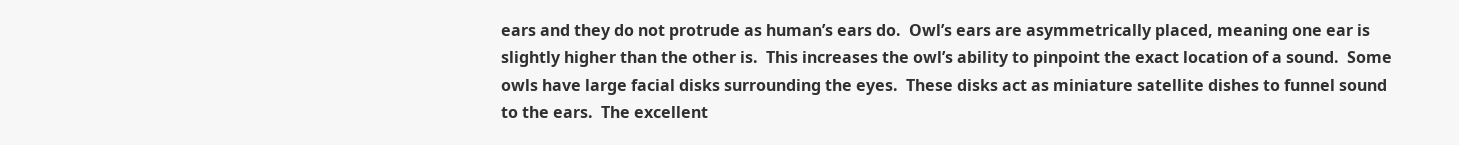ears and they do not protrude as human’s ears do.  Owl’s ears are asymmetrically placed, meaning one ear is slightly higher than the other is.  This increases the owl’s ability to pinpoint the exact location of a sound.  Some owls have large facial disks surrounding the eyes.  These disks act as miniature satellite dishes to funnel sound to the ears.  The excellent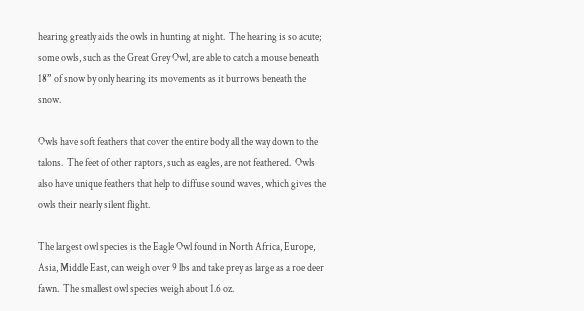hearing greatly aids the owls in hunting at night.  The hearing is so acute; some owls, such as the Great Grey Owl, are able to catch a mouse beneath 18” of snow by only hearing its movements as it burrows beneath the snow.

Owls have soft feathers that cover the entire body all the way down to the talons.  The feet of other raptors, such as eagles, are not feathered.  Owls also have unique feathers that help to diffuse sound waves, which gives the owls their nearly silent flight.

The largest owl species is the Eagle Owl found in North Africa, Europe, Asia, Middle East, can weigh over 9 lbs and take prey as large as a roe deer fawn.  The smallest owl species weigh about 1.6 oz.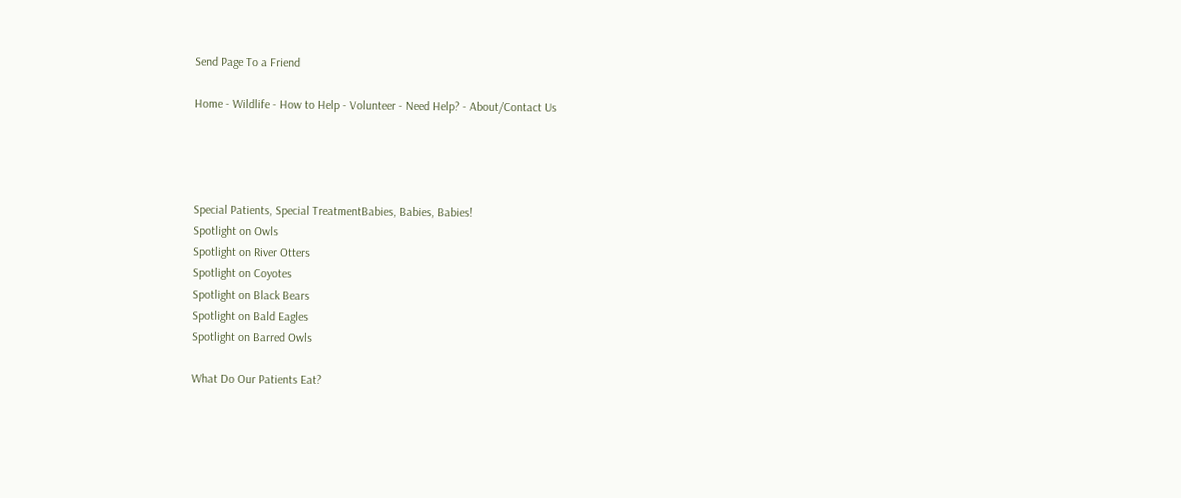Send Page To a Friend

Home - Wildlife - How to Help - Volunteer - Need Help? - About/Contact Us




Special Patients, Special TreatmentBabies, Babies, Babies!
Spotlight on Owls
Spotlight on River Otters
Spotlight on Coyotes
Spotlight on Black Bears
Spotlight on Bald Eagles
Spotlight on Barred Owls

What Do Our Patients Eat?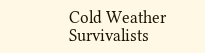Cold Weather Survivalists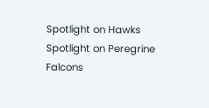Spotlight on Hawks
Spotlight on Peregrine Falcons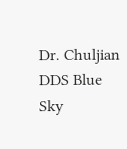Dr. Chuljian DDS Blue Sky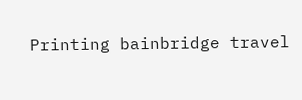Printing bainbridge travel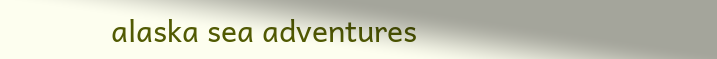alaska sea adventures